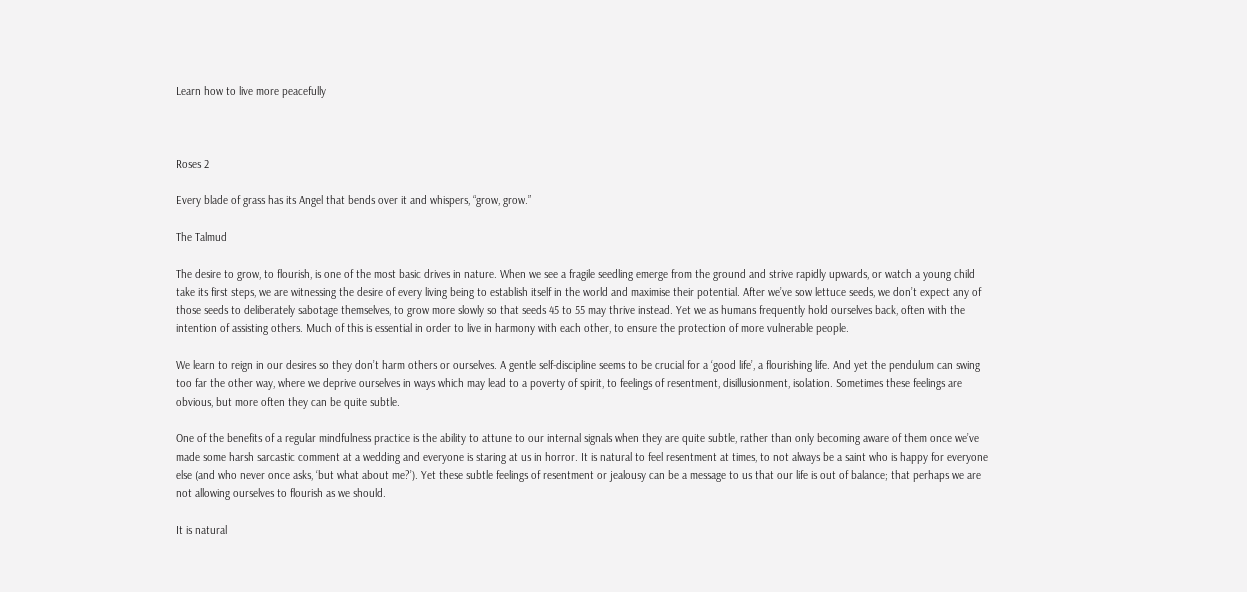Learn how to live more peacefully



Roses 2

Every blade of grass has its Angel that bends over it and whispers, “grow, grow.”

The Talmud

The desire to grow, to flourish, is one of the most basic drives in nature. When we see a fragile seedling emerge from the ground and strive rapidly upwards, or watch a young child take its first steps, we are witnessing the desire of every living being to establish itself in the world and maximise their potential. After we’ve sow lettuce seeds, we don’t expect any of those seeds to deliberately sabotage themselves, to grow more slowly so that seeds 45 to 55 may thrive instead. Yet we as humans frequently hold ourselves back, often with the intention of assisting others. Much of this is essential in order to live in harmony with each other, to ensure the protection of more vulnerable people.

We learn to reign in our desires so they don’t harm others or ourselves. A gentle self-discipline seems to be crucial for a ‘good life’, a flourishing life. And yet the pendulum can swing too far the other way, where we deprive ourselves in ways which may lead to a poverty of spirit, to feelings of resentment, disillusionment, isolation. Sometimes these feelings are obvious, but more often they can be quite subtle.

One of the benefits of a regular mindfulness practice is the ability to attune to our internal signals when they are quite subtle, rather than only becoming aware of them once we’ve made some harsh sarcastic comment at a wedding and everyone is staring at us in horror. It is natural to feel resentment at times, to not always be a saint who is happy for everyone else (and who never once asks, ‘but what about me?’). Yet these subtle feelings of resentment or jealousy can be a message to us that our life is out of balance; that perhaps we are not allowing ourselves to flourish as we should.

It is natural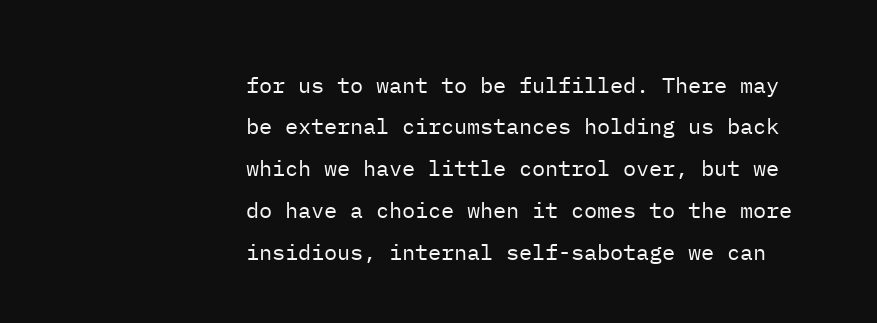for us to want to be fulfilled. There may be external circumstances holding us back which we have little control over, but we do have a choice when it comes to the more insidious, internal self-sabotage we can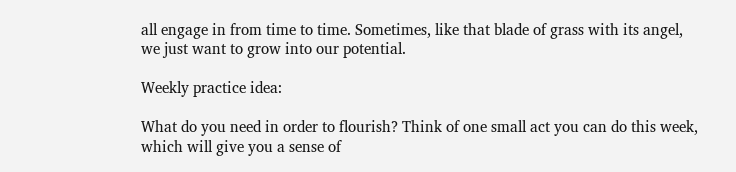all engage in from time to time. Sometimes, like that blade of grass with its angel, we just want to grow into our potential.

Weekly practice idea:

What do you need in order to flourish? Think of one small act you can do this week, which will give you a sense of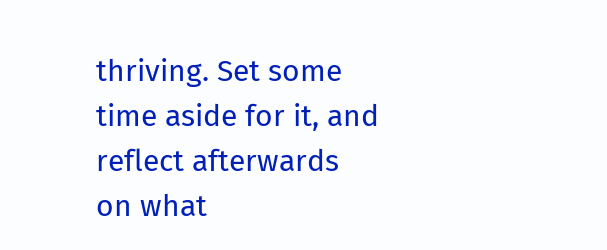thriving. Set some time aside for it, and reflect afterwards on what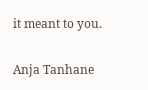it meant to you.

Anja Tanhane